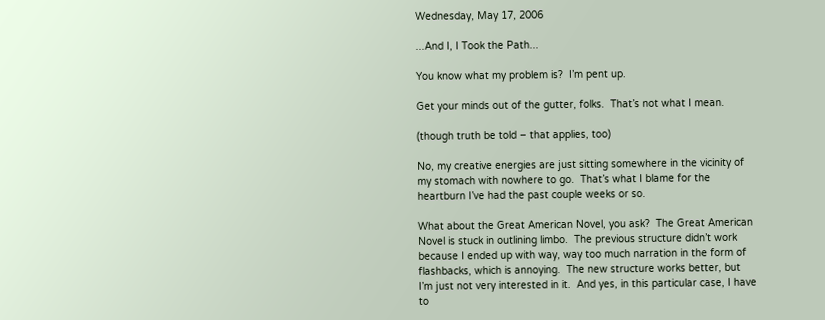Wednesday, May 17, 2006

...And I, I Took the Path...

You know what my problem is?  I’m pent up.

Get your minds out of the gutter, folks.  That’s not what I mean.

(though truth be told – that applies, too)

No, my creative energies are just sitting somewhere in the vicinity of my stomach with nowhere to go.  That’s what I blame for the heartburn I’ve had the past couple weeks or so.

What about the Great American Novel, you ask?  The Great American Novel is stuck in outlining limbo.  The previous structure didn’t work because I ended up with way, way too much narration in the form of flashbacks, which is annoying.  The new structure works better, but I’m just not very interested in it.  And yes, in this particular case, I have to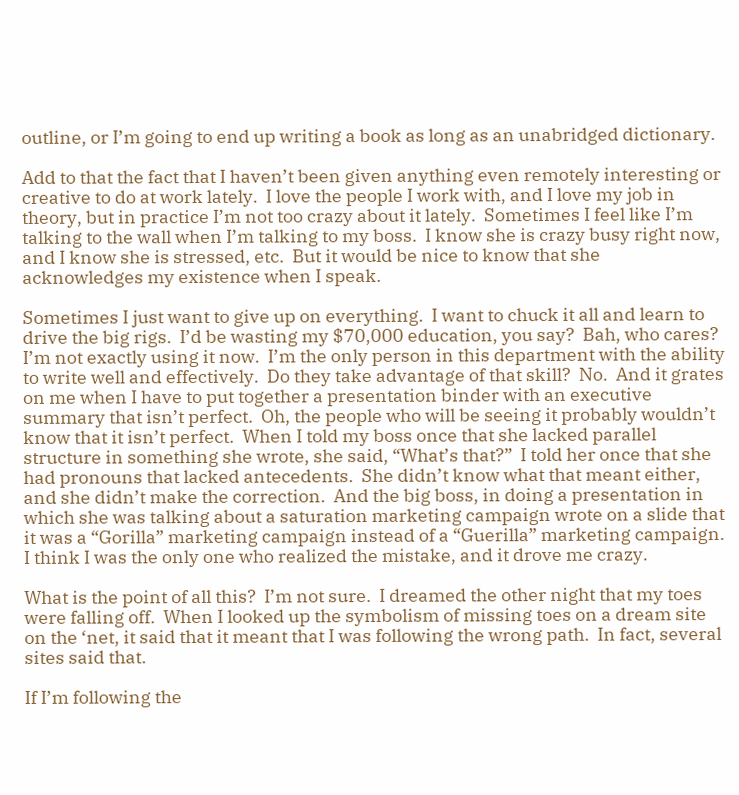outline, or I’m going to end up writing a book as long as an unabridged dictionary.

Add to that the fact that I haven’t been given anything even remotely interesting or creative to do at work lately.  I love the people I work with, and I love my job in theory, but in practice I’m not too crazy about it lately.  Sometimes I feel like I’m talking to the wall when I’m talking to my boss.  I know she is crazy busy right now, and I know she is stressed, etc.  But it would be nice to know that she acknowledges my existence when I speak.

Sometimes I just want to give up on everything.  I want to chuck it all and learn to drive the big rigs.  I’d be wasting my $70,000 education, you say?  Bah, who cares?  I’m not exactly using it now.  I’m the only person in this department with the ability to write well and effectively.  Do they take advantage of that skill?  No.  And it grates on me when I have to put together a presentation binder with an executive summary that isn’t perfect.  Oh, the people who will be seeing it probably wouldn’t know that it isn’t perfect.  When I told my boss once that she lacked parallel structure in something she wrote, she said, “What’s that?”  I told her once that she had pronouns that lacked antecedents.  She didn’t know what that meant either, and she didn’t make the correction.  And the big boss, in doing a presentation in which she was talking about a saturation marketing campaign wrote on a slide that it was a “Gorilla” marketing campaign instead of a “Guerilla” marketing campaign.  I think I was the only one who realized the mistake, and it drove me crazy.

What is the point of all this?  I’m not sure.  I dreamed the other night that my toes were falling off.  When I looked up the symbolism of missing toes on a dream site on the ‘net, it said that it meant that I was following the wrong path.  In fact, several sites said that.

If I’m following the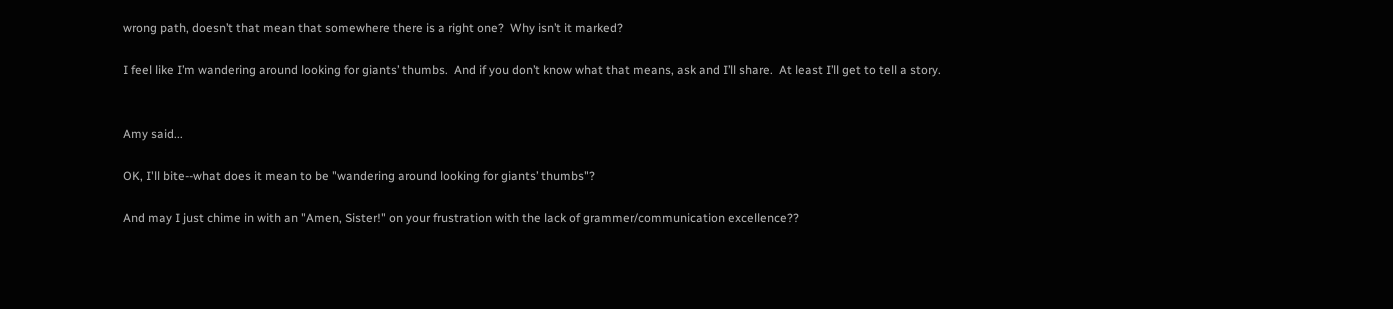wrong path, doesn’t that mean that somewhere there is a right one?  Why isn’t it marked?

I feel like I’m wandering around looking for giants’ thumbs.  And if you don’t know what that means, ask and I’ll share.  At least I’ll get to tell a story.


Amy said...

OK, I'll bite--what does it mean to be "wandering around looking for giants’ thumbs"?

And may I just chime in with an "Amen, Sister!" on your frustration with the lack of grammer/communication excellence??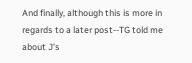And finally, although this is more in regards to a later post--TG told me about J's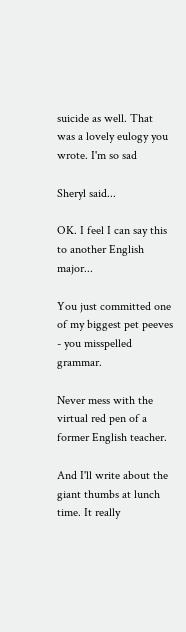suicide as well. That was a lovely eulogy you wrote. I'm so sad

Sheryl said...

OK. I feel I can say this to another English major...

You just committed one of my biggest pet peeves - you misspelled grammar.

Never mess with the virtual red pen of a former English teacher.

And I'll write about the giant thumbs at lunch time. It really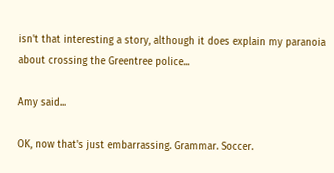isn't that interesting a story, although it does explain my paranoia about crossing the Greentree police...

Amy said...

OK, now that's just embarrassing. Grammar. Soccer.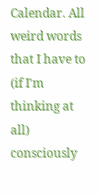Calendar. All weird words that I have to (if I'm thinking at all) consciously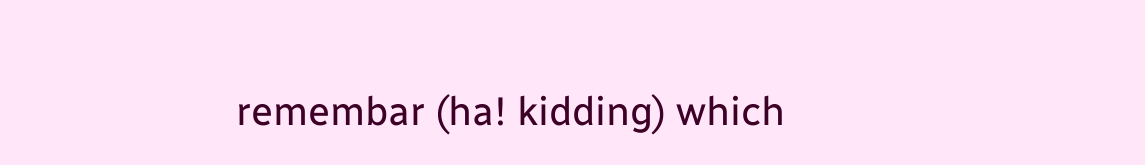remembar (ha! kidding) which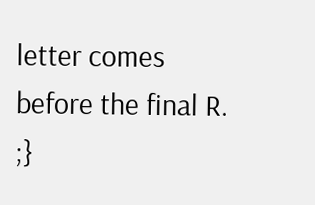letter comes before the final R. ;}